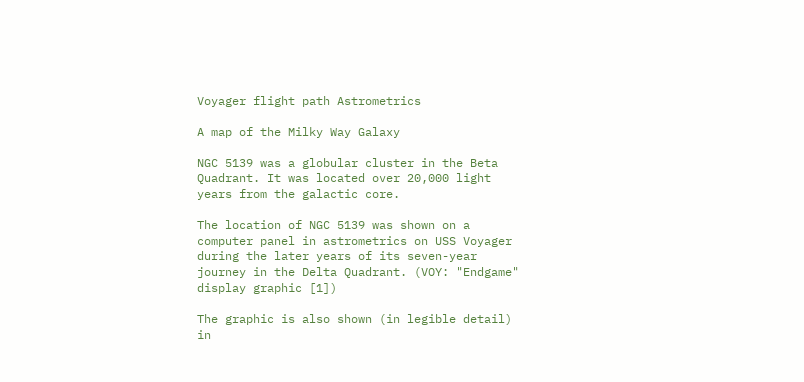Voyager flight path Astrometrics

A map of the Milky Way Galaxy

NGC 5139 was a globular cluster in the Beta Quadrant. It was located over 20,000 light years from the galactic core.

The location of NGC 5139 was shown on a computer panel in astrometrics on USS Voyager during the later years of its seven-year journey in the Delta Quadrant. (VOY: "Endgame" display graphic [1])

The graphic is also shown (in legible detail) in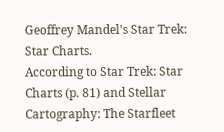Geoffrey Mandel's Star Trek: Star Charts.
According to Star Trek: Star Charts (p. 81) and Stellar Cartography: The Starfleet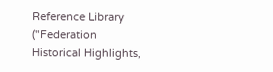Reference Library ("Federation Historical Highlights,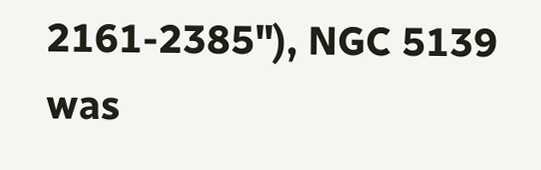2161-2385"), NGC 5139 was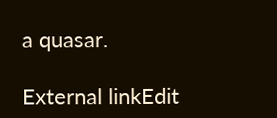a quasar.

External linkEdit